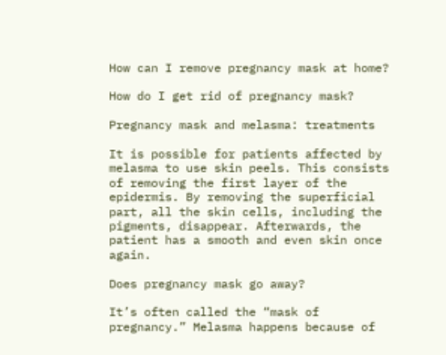How can I remove pregnancy mask at home?

How do I get rid of pregnancy mask?

Pregnancy mask and melasma: treatments

It is possible for patients affected by melasma to use skin peels. This consists of removing the first layer of the epidermis. By removing the superficial part, all the skin cells, including the pigments, disappear. Afterwards, the patient has a smooth and even skin once again.

Does pregnancy mask go away?

It’s often called the “mask of pregnancy.” Melasma happens because of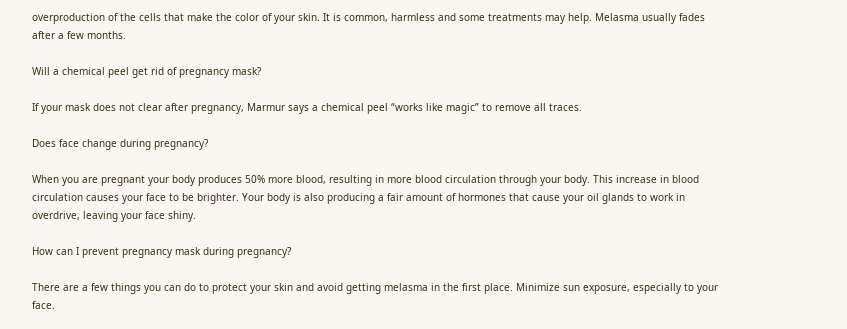overproduction of the cells that make the color of your skin. It is common, harmless and some treatments may help. Melasma usually fades after a few months.

Will a chemical peel get rid of pregnancy mask?

If your mask does not clear after pregnancy, Marmur says a chemical peel “works like magic” to remove all traces.

Does face change during pregnancy?

When you are pregnant your body produces 50% more blood, resulting in more blood circulation through your body. This increase in blood circulation causes your face to be brighter. Your body is also producing a fair amount of hormones that cause your oil glands to work in overdrive, leaving your face shiny.

How can I prevent pregnancy mask during pregnancy?

There are a few things you can do to protect your skin and avoid getting melasma in the first place. Minimize sun exposure, especially to your face.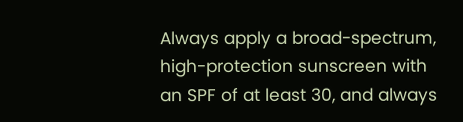Always apply a broad-spectrum, high-protection sunscreen with an SPF of at least 30, and always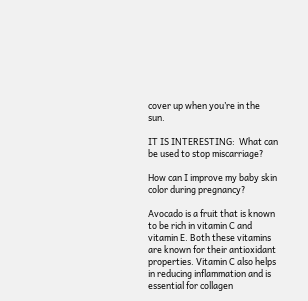cover up when you’re in the sun.

IT IS INTERESTING:  What can be used to stop miscarriage?

How can I improve my baby skin color during pregnancy?

Avocado is a fruit that is known to be rich in vitamin C and vitamin E. Both these vitamins are known for their antioxidant properties. Vitamin C also helps in reducing inflammation and is essential for collagen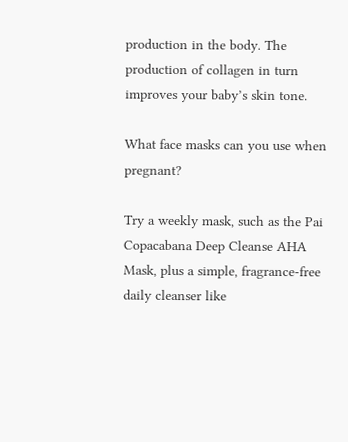production in the body. The production of collagen in turn improves your baby’s skin tone.

What face masks can you use when pregnant?

Try a weekly mask, such as the Pai Copacabana Deep Cleanse AHA Mask, plus a simple, fragrance-free daily cleanser like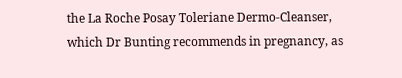the La Roche Posay Toleriane Dermo-Cleanser, which Dr Bunting recommends in pregnancy, as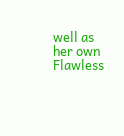well as her own Flawless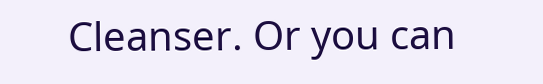Cleanser. Or you can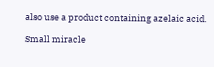also use a product containing azelaic acid.

Small miracle